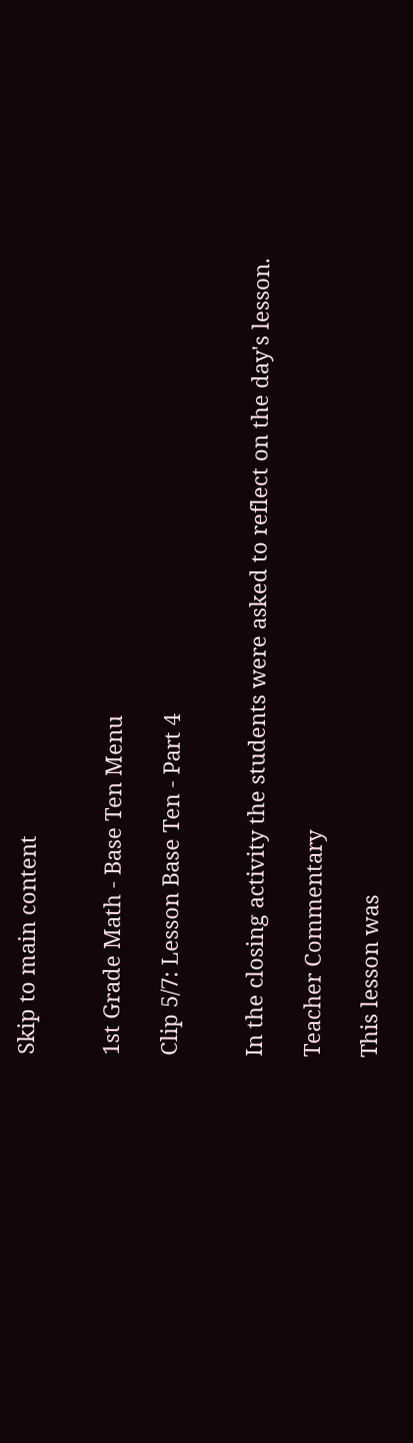Skip to main content


1st Grade Math - Base Ten Menu

Clip 5/7: Lesson Base Ten - Part 4


In the closing activity the students were asked to reflect on the day's lesson.

Teacher Commentary

This lesson was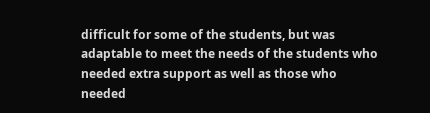difficult for some of the students, but was adaptable to meet the needs of the students who needed extra support as well as those who needed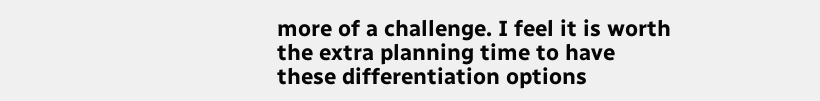more of a challenge. I feel it is worth the extra planning time to have these differentiation options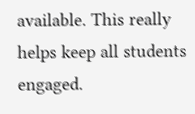available. This really helps keep all students engaged.